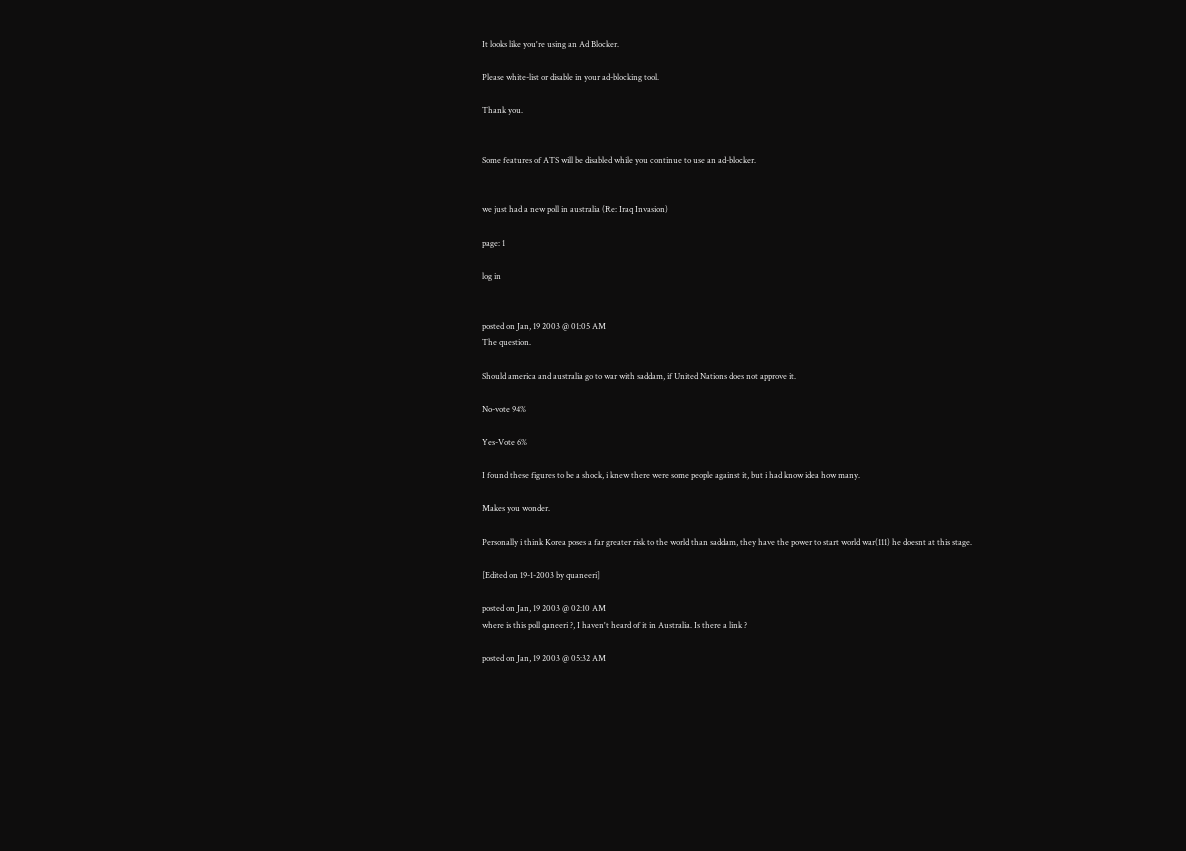It looks like you're using an Ad Blocker.

Please white-list or disable in your ad-blocking tool.

Thank you.


Some features of ATS will be disabled while you continue to use an ad-blocker.


we just had a new poll in australia (Re: Iraq Invasion)

page: 1

log in


posted on Jan, 19 2003 @ 01:05 AM
The question.

Should america and australia go to war with saddam, if United Nations does not approve it.

No-vote 94%

Yes-Vote 6%

I found these figures to be a shock, i knew there were some people against it, but i had know idea how many.

Makes you wonder.

Personally i think Korea poses a far greater risk to the world than saddam, they have the power to start world war(111) he doesnt at this stage.

[Edited on 19-1-2003 by quaneeri]

posted on Jan, 19 2003 @ 02:10 AM
where is this poll qaneeri ?, I haven't heard of it in Australia. Is there a link ?

posted on Jan, 19 2003 @ 05:32 AM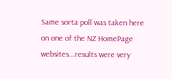Same sorta poll was taken here on one of the NZ HomePage websites...results were very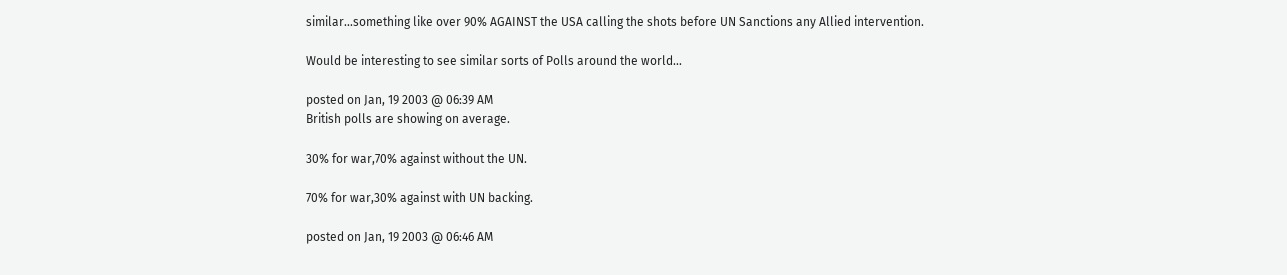similar...something like over 90% AGAINST the USA calling the shots before UN Sanctions any Allied intervention.

Would be interesting to see similar sorts of Polls around the world...

posted on Jan, 19 2003 @ 06:39 AM
British polls are showing on average.

30% for war,70% against without the UN.

70% for war,30% against with UN backing.

posted on Jan, 19 2003 @ 06:46 AM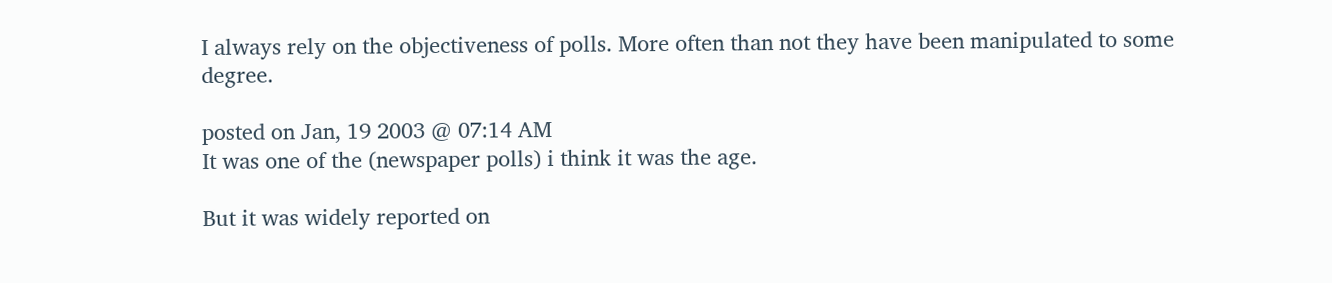I always rely on the objectiveness of polls. More often than not they have been manipulated to some degree.

posted on Jan, 19 2003 @ 07:14 AM
It was one of the (newspaper polls) i think it was the age.

But it was widely reported on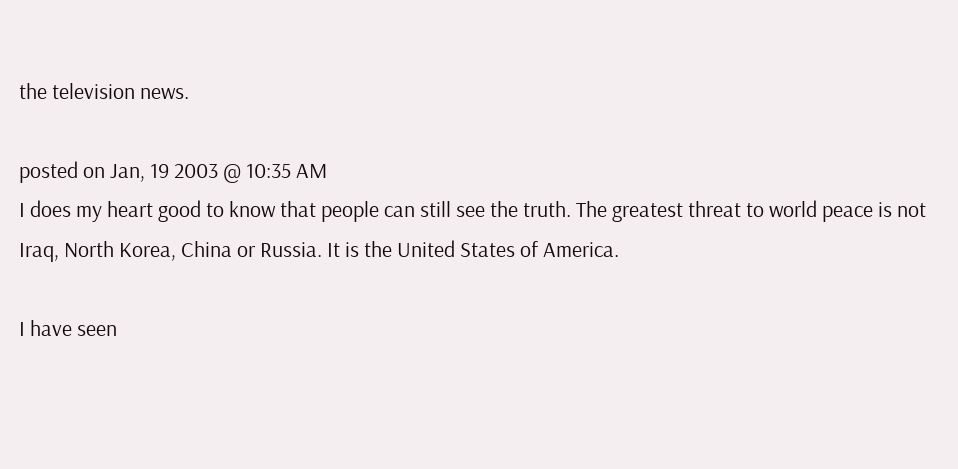the television news.

posted on Jan, 19 2003 @ 10:35 AM
I does my heart good to know that people can still see the truth. The greatest threat to world peace is not Iraq, North Korea, China or Russia. It is the United States of America.

I have seen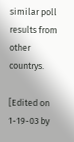similar poll results from other countrys.

[Edited on 1-19-03 by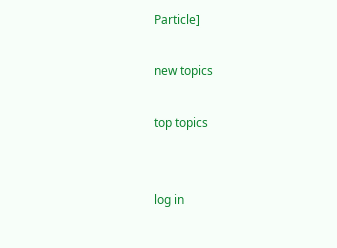Particle]

new topics

top topics


log in